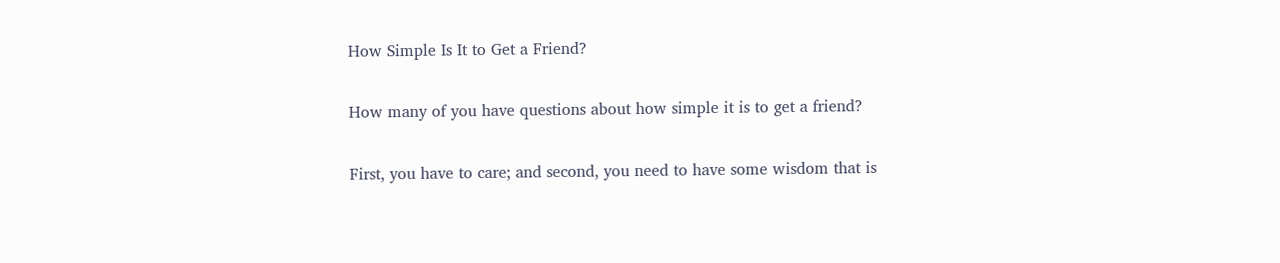How Simple Is It to Get a Friend?

How many of you have questions about how simple it is to get a friend?

First, you have to care; and second, you need to have some wisdom that is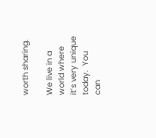worth sharing.

We live in a world where it’s very unique today.  You can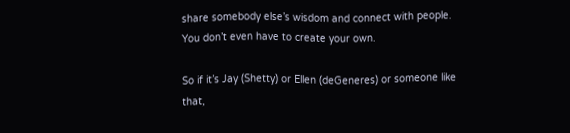share somebody else’s wisdom and connect with people.  You don’t even have to create your own.

So if it’s Jay (Shetty) or Ellen (deGeneres) or someone like that,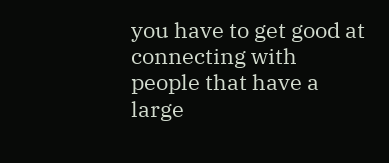you have to get good at connecting with people that have a large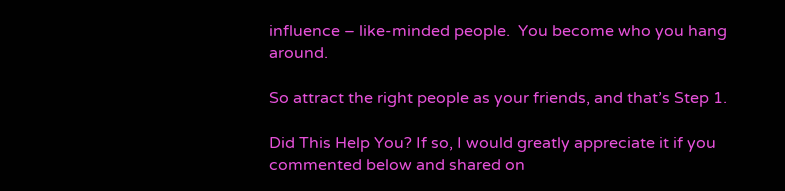influence – like-minded people.  You become who you hang around.

So attract the right people as your friends, and that’s Step 1.

Did This Help You? If so, I would greatly appreciate it if you commented below and shared on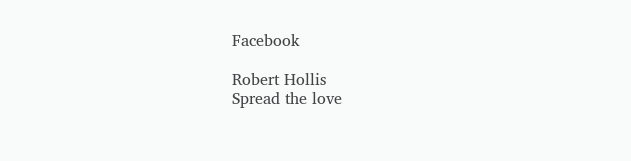Facebook

Robert Hollis
Spread the love